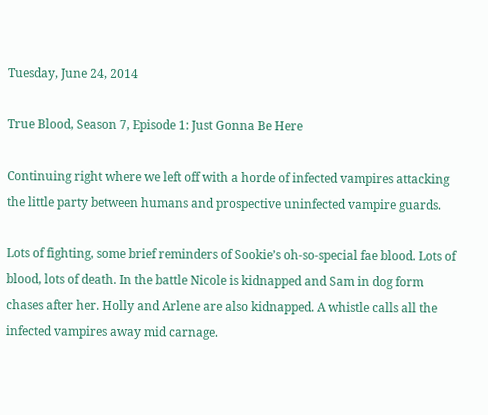Tuesday, June 24, 2014

True Blood, Season 7, Episode 1: Just Gonna Be Here

Continuing right where we left off with a horde of infected vampires attacking the little party between humans and prospective uninfected vampire guards.

Lots of fighting, some brief reminders of Sookie’s oh-so-special fae blood. Lots of blood, lots of death. In the battle Nicole is kidnapped and Sam in dog form chases after her. Holly and Arlene are also kidnapped. A whistle calls all the infected vampires away mid carnage.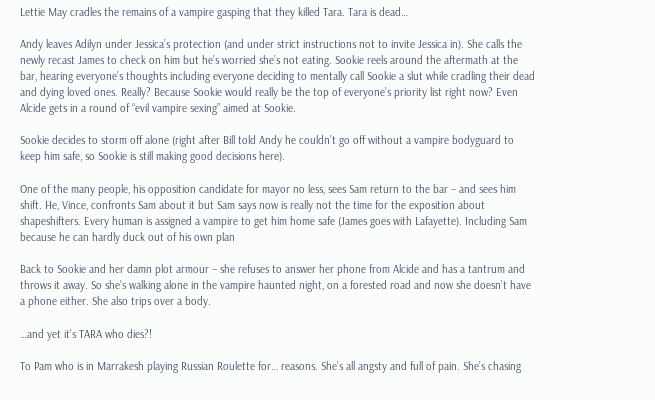Lettie May cradles the remains of a vampire gasping that they killed Tara. Tara is dead…

Andy leaves Adilyn under Jessica’s protection (and under strict instructions not to invite Jessica in). She calls the newly recast James to check on him but he’s worried she’s not eating. Sookie reels around the aftermath at the bar, hearing everyone’s thoughts including everyone deciding to mentally call Sookie a slut while cradling their dead and dying loved ones. Really? Because Sookie would really be the top of everyone’s priority list right now? Even Alcide gets in a round of “evil vampire sexing” aimed at Sookie.

Sookie decides to storm off alone (right after Bill told Andy he couldn’t go off without a vampire bodyguard to keep him safe, so Sookie is still making good decisions here).

One of the many people, his opposition candidate for mayor no less, sees Sam return to the bar – and sees him shift. He, Vince, confronts Sam about it but Sam says now is really not the time for the exposition about shapeshifters. Every human is assigned a vampire to get him home safe (James goes with Lafayette). Including Sam because he can hardly duck out of his own plan

Back to Sookie and her damn plot armour – she refuses to answer her phone from Alcide and has a tantrum and throws it away. So she’s walking alone in the vampire haunted night, on a forested road and now she doesn’t have a phone either. She also trips over a body.

…and yet it’s TARA who dies?!

To Pam who is in Marrakesh playing Russian Roulette for… reasons. She’s all angsty and full of pain. She’s chasing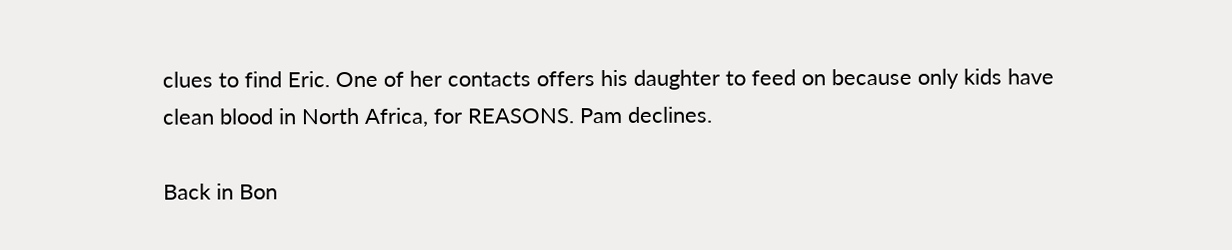clues to find Eric. One of her contacts offers his daughter to feed on because only kids have clean blood in North Africa, for REASONS. Pam declines.

Back in Bon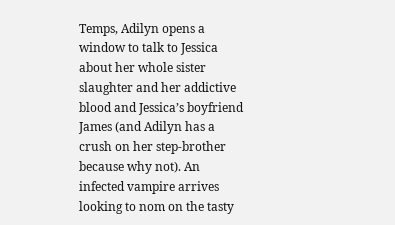Temps, Adilyn opens a window to talk to Jessica about her whole sister slaughter and her addictive blood and Jessica’s boyfriend James (and Adilyn has a crush on her step-brother because why not). An infected vampire arrives looking to nom on the tasty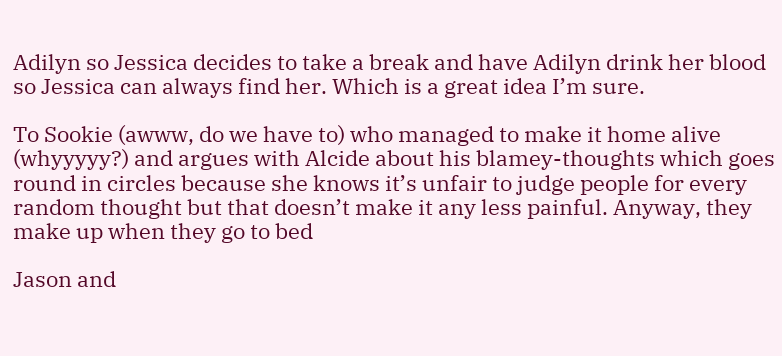Adilyn so Jessica decides to take a break and have Adilyn drink her blood so Jessica can always find her. Which is a great idea I’m sure.

To Sookie (awww, do we have to) who managed to make it home alive (whyyyyy?) and argues with Alcide about his blamey-thoughts which goes round in circles because she knows it’s unfair to judge people for every random thought but that doesn’t make it any less painful. Anyway, they make up when they go to bed

Jason and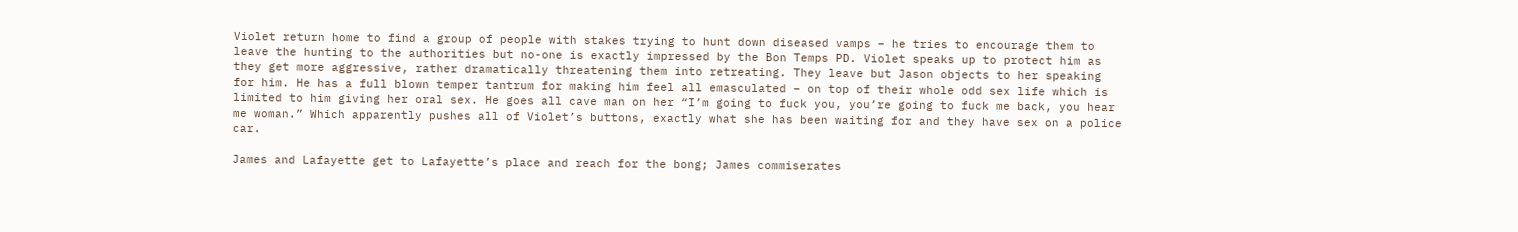Violet return home to find a group of people with stakes trying to hunt down diseased vamps – he tries to encourage them to leave the hunting to the authorities but no-one is exactly impressed by the Bon Temps PD. Violet speaks up to protect him as they get more aggressive, rather dramatically threatening them into retreating. They leave but Jason objects to her speaking for him. He has a full blown temper tantrum for making him feel all emasculated – on top of their whole odd sex life which is limited to him giving her oral sex. He goes all cave man on her “I’m going to fuck you, you’re going to fuck me back, you hear me woman.” Which apparently pushes all of Violet’s buttons, exactly what she has been waiting for and they have sex on a police car.

James and Lafayette get to Lafayette’s place and reach for the bong; James commiserates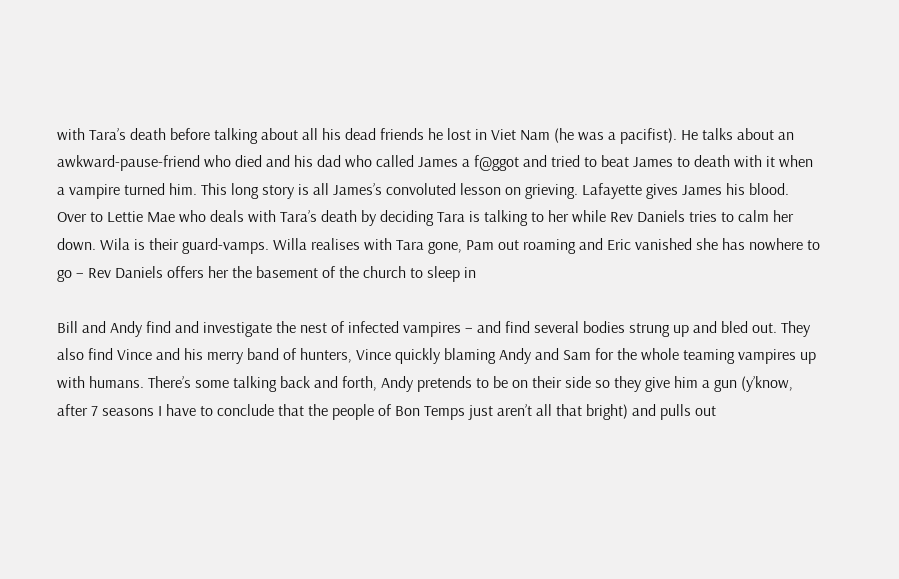with Tara’s death before talking about all his dead friends he lost in Viet Nam (he was a pacifist). He talks about an awkward-pause-friend who died and his dad who called James a f@ggot and tried to beat James to death with it when a vampire turned him. This long story is all James’s convoluted lesson on grieving. Lafayette gives James his blood.
Over to Lettie Mae who deals with Tara’s death by deciding Tara is talking to her while Rev Daniels tries to calm her down. Wila is their guard-vamps. Willa realises with Tara gone, Pam out roaming and Eric vanished she has nowhere to go – Rev Daniels offers her the basement of the church to sleep in

Bill and Andy find and investigate the nest of infected vampires – and find several bodies strung up and bled out. They also find Vince and his merry band of hunters, Vince quickly blaming Andy and Sam for the whole teaming vampires up with humans. There’s some talking back and forth, Andy pretends to be on their side so they give him a gun (y’know, after 7 seasons I have to conclude that the people of Bon Temps just aren’t all that bright) and pulls out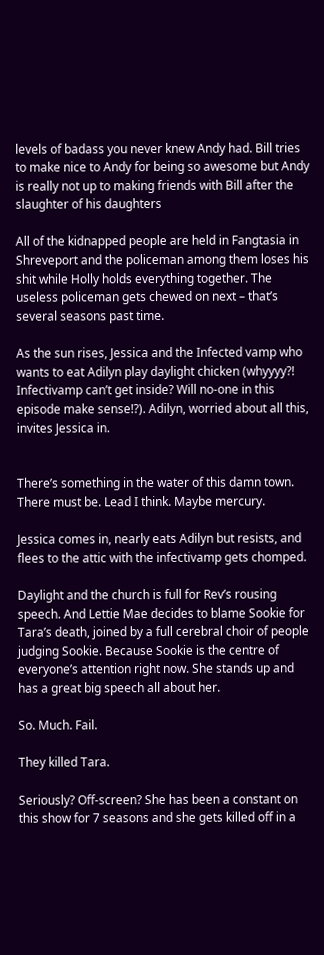levels of badass you never knew Andy had. Bill tries to make nice to Andy for being so awesome but Andy is really not up to making friends with Bill after the slaughter of his daughters

All of the kidnapped people are held in Fangtasia in Shreveport and the policeman among them loses his shit while Holly holds everything together. The useless policeman gets chewed on next – that’s several seasons past time.

As the sun rises, Jessica and the Infected vamp who wants to eat Adilyn play daylight chicken (whyyyy?! Infectivamp can’t get inside? Will no-one in this episode make sense!?). Adilyn, worried about all this, invites Jessica in.


There’s something in the water of this damn town. There must be. Lead I think. Maybe mercury.

Jessica comes in, nearly eats Adilyn but resists, and flees to the attic with the infectivamp gets chomped.

Daylight and the church is full for Rev’s rousing speech. And Lettie Mae decides to blame Sookie for Tara’s death, joined by a full cerebral choir of people judging Sookie. Because Sookie is the centre of everyone’s attention right now. She stands up and has a great big speech all about her.

So. Much. Fail.

They killed Tara.

Seriously? Off-screen? She has been a constant on this show for 7 seasons and she gets killed off in a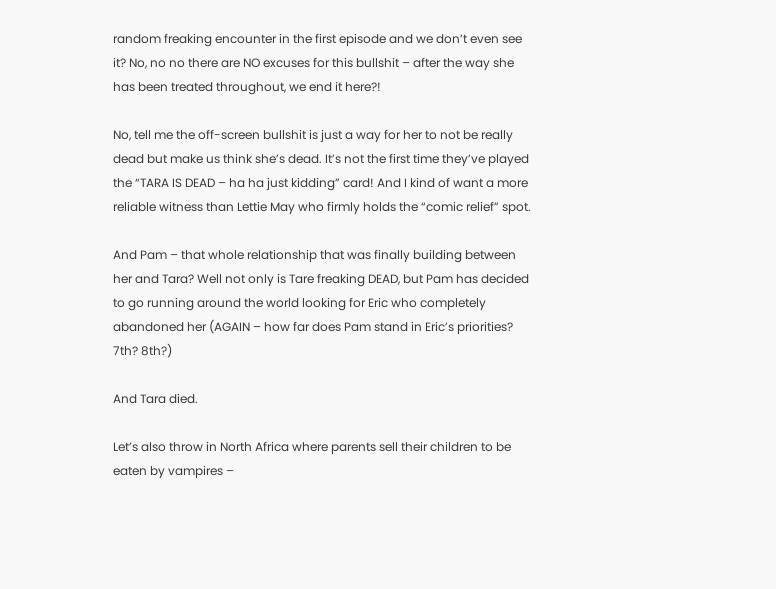random freaking encounter in the first episode and we don’t even see it? No, no no there are NO excuses for this bullshit – after the way she has been treated throughout, we end it here?!

No, tell me the off-screen bullshit is just a way for her to not be really dead but make us think she’s dead. It’s not the first time they’ve played the “TARA IS DEAD – ha ha just kidding” card! And I kind of want a more reliable witness than Lettie May who firmly holds the “comic relief” spot.

And Pam – that whole relationship that was finally building between her and Tara? Well not only is Tare freaking DEAD, but Pam has decided to go running around the world looking for Eric who completely abandoned her (AGAIN – how far does Pam stand in Eric’s priorities? 7th? 8th?)

And Tara died.

Let’s also throw in North Africa where parents sell their children to be eaten by vampires –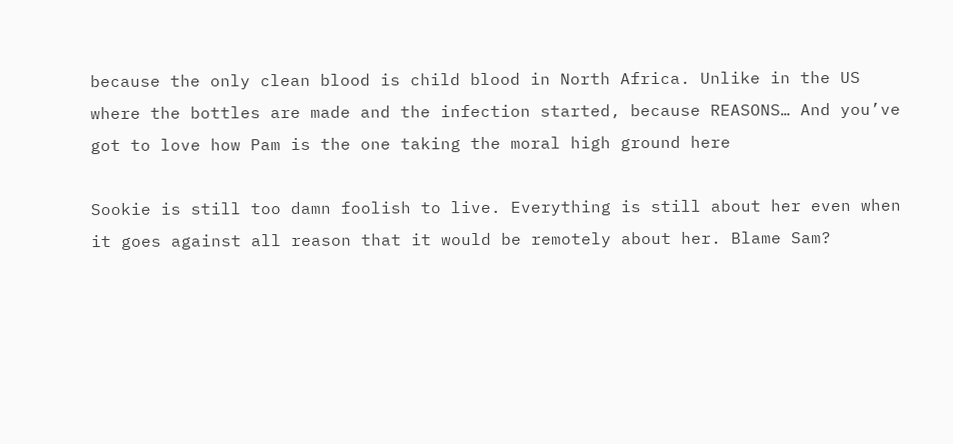because the only clean blood is child blood in North Africa. Unlike in the US where the bottles are made and the infection started, because REASONS… And you’ve got to love how Pam is the one taking the moral high ground here

Sookie is still too damn foolish to live. Everything is still about her even when it goes against all reason that it would be remotely about her. Blame Sam?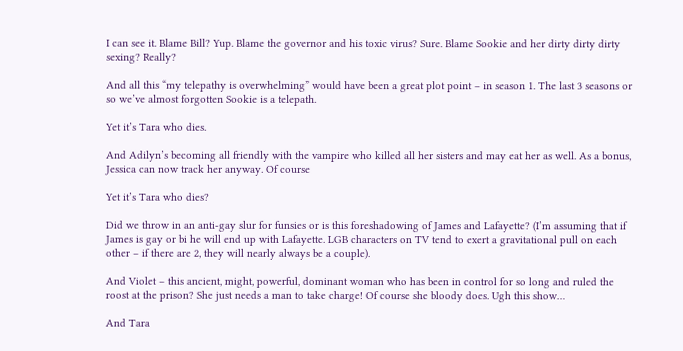I can see it. Blame Bill? Yup. Blame the governor and his toxic virus? Sure. Blame Sookie and her dirty dirty dirty sexing? Really?

And all this “my telepathy is overwhelming” would have been a great plot point – in season 1. The last 3 seasons or so we’ve almost forgotten Sookie is a telepath.

Yet it’s Tara who dies.

And Adilyn’s becoming all friendly with the vampire who killed all her sisters and may eat her as well. As a bonus, Jessica can now track her anyway. Of course

Yet it’s Tara who dies?

Did we throw in an anti-gay slur for funsies or is this foreshadowing of James and Lafayette? (I’m assuming that if James is gay or bi he will end up with Lafayette. LGB characters on TV tend to exert a gravitational pull on each other – if there are 2, they will nearly always be a couple).

And Violet – this ancient, might, powerful, dominant woman who has been in control for so long and ruled the roost at the prison? She just needs a man to take charge! Of course she bloody does. Ugh this show…

And Tara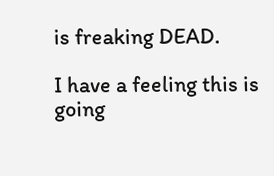is freaking DEAD.

I have a feeling this is going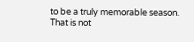to be a truly memorable season. That is not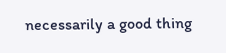necessarily a good thing